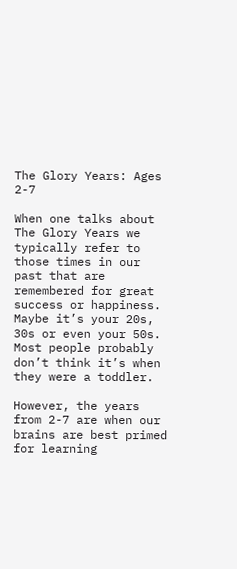The Glory Years: Ages 2-7

When one talks about The Glory Years we typically refer to those times in our past that are remembered for great success or happiness. Maybe it’s your 20s, 30s or even your 50s. Most people probably don’t think it’s when they were a toddler.

However, the years from 2-7 are when our brains are best primed for learning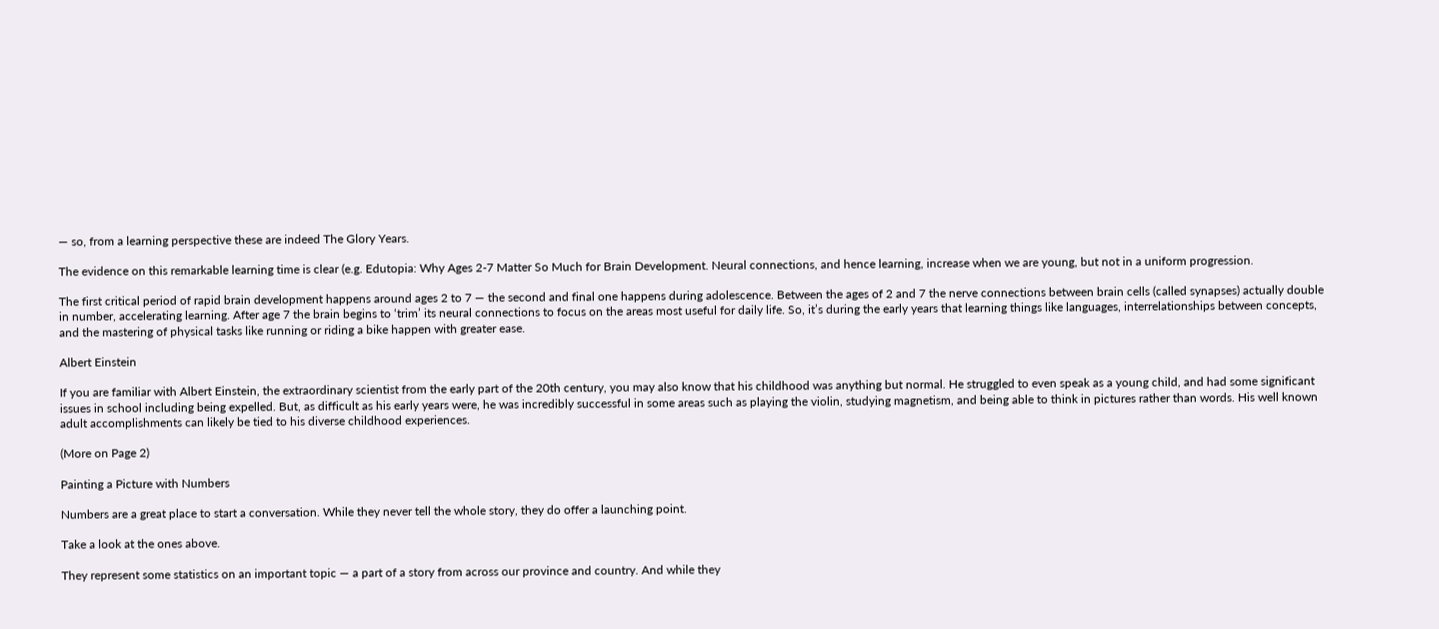— so, from a learning perspective these are indeed The Glory Years.

The evidence on this remarkable learning time is clear (e.g. Edutopia: Why Ages 2-7 Matter So Much for Brain Development. Neural connections, and hence learning, increase when we are young, but not in a uniform progression.

The first critical period of rapid brain development happens around ages 2 to 7 — the second and final one happens during adolescence. Between the ages of 2 and 7 the nerve connections between brain cells (called synapses) actually double in number, accelerating learning. After age 7 the brain begins to ‘trim’ its neural connections to focus on the areas most useful for daily life. So, it’s during the early years that learning things like languages, interrelationships between concepts, and the mastering of physical tasks like running or riding a bike happen with greater ease.

Albert Einstein

If you are familiar with Albert Einstein, the extraordinary scientist from the early part of the 20th century, you may also know that his childhood was anything but normal. He struggled to even speak as a young child, and had some significant issues in school including being expelled. But, as difficult as his early years were, he was incredibly successful in some areas such as playing the violin, studying magnetism, and being able to think in pictures rather than words. His well known adult accomplishments can likely be tied to his diverse childhood experiences.

(More on Page 2)

Painting a Picture with Numbers

Numbers are a great place to start a conversation. While they never tell the whole story, they do offer a launching point.

Take a look at the ones above.

They represent some statistics on an important topic — a part of a story from across our province and country. And while they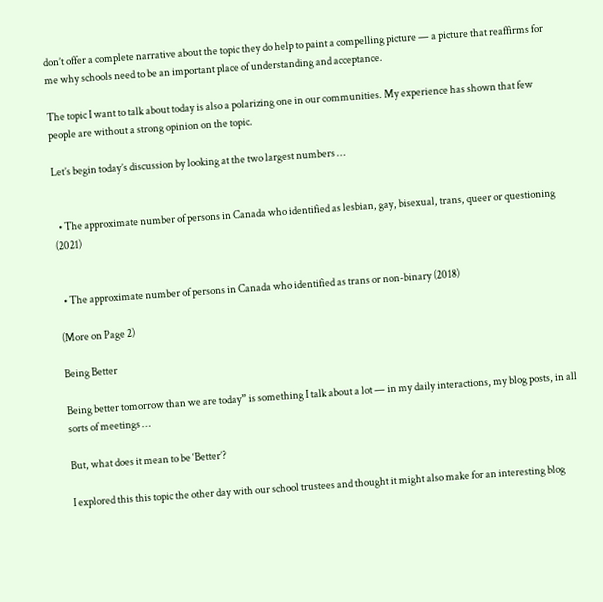don’t offer a complete narrative about the topic they do help to paint a compelling picture — a picture that reaffirms for me why schools need to be an important place of understanding and acceptance.

The topic I want to talk about today is also a polarizing one in our communities. My experience has shown that few people are without a strong opinion on the topic.

Let’s begin today’s discussion by looking at the two largest numbers …


  • The approximate number of persons in Canada who identified as lesbian, gay, bisexual, trans, queer or questioning (2021)


  • The approximate number of persons in Canada who identified as trans or non-binary (2018)

(More on Page 2)

Being Better

Being better tomorrow than we are today” is something I talk about a lot — in my daily interactions, my blog posts, in all sorts of meetings …

But, what does it mean to be ‘Better’?

I explored this this topic the other day with our school trustees and thought it might also make for an interesting blog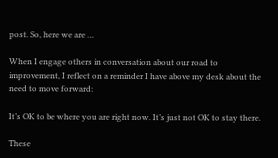post. So, here we are …

When I engage others in conversation about our road to improvement, I reflect on a reminder I have above my desk about the need to move forward:

It’s OK to be where you are right now. It’s just not OK to stay there.

These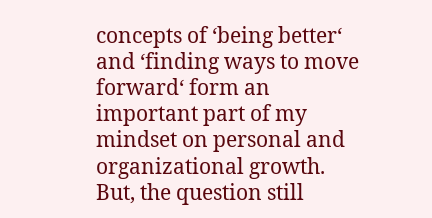concepts of ‘being better‘ and ‘finding ways to move forward‘ form an important part of my mindset on personal and organizational growth. But, the question still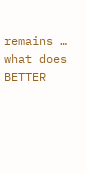remains … what does BETTER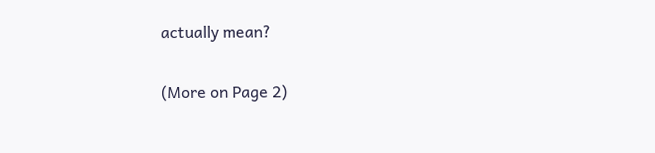actually mean?

(More on Page 2)